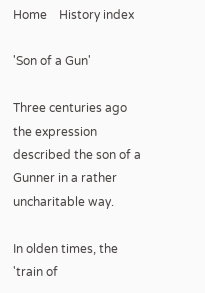Home    History index

'Son of a Gun'

Three centuries ago the expression described the son of a Gunner in a rather uncharitable way.

In olden times, the 'train of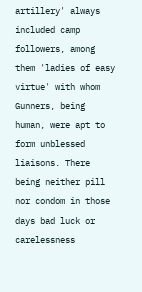artillery' always included camp followers, among them 'ladies of easy virtue' with whom Gunners, being human, were apt to form unblessed liaisons. There being neither pill nor condom in those days bad luck or carelessness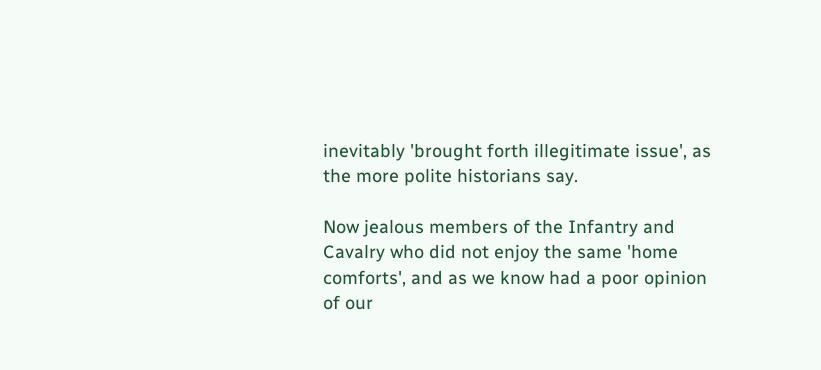inevitably 'brought forth illegitimate issue', as the more polite historians say.

Now jealous members of the Infantry and Cavalry who did not enjoy the same 'home comforts', and as we know had a poor opinion of our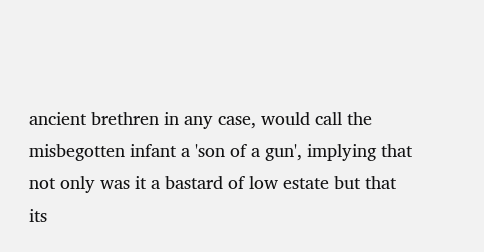ancient brethren in any case, would call the misbegotten infant a 'son of a gun', implying that not only was it a bastard of low estate but that its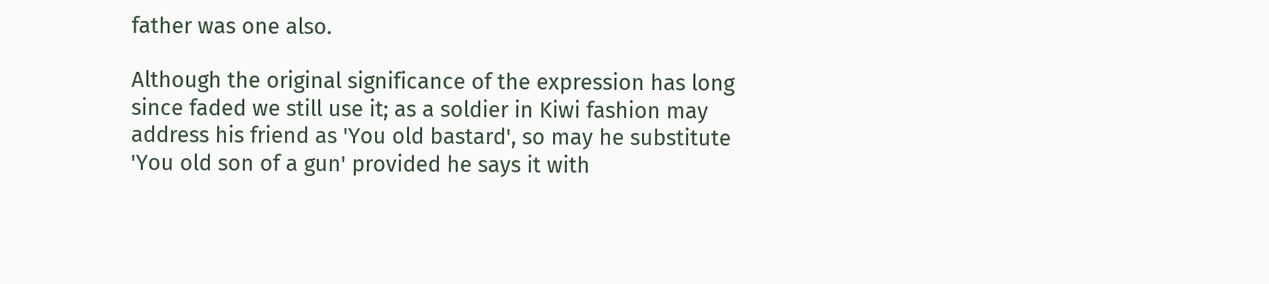father was one also.

Although the original significance of the expression has long since faded we still use it; as a soldier in Kiwi fashion may address his friend as 'You old bastard', so may he substitute 'You old son of a gun' provided he says it with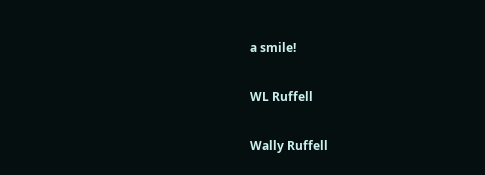a smile!

WL Ruffell

Wally Ruffell